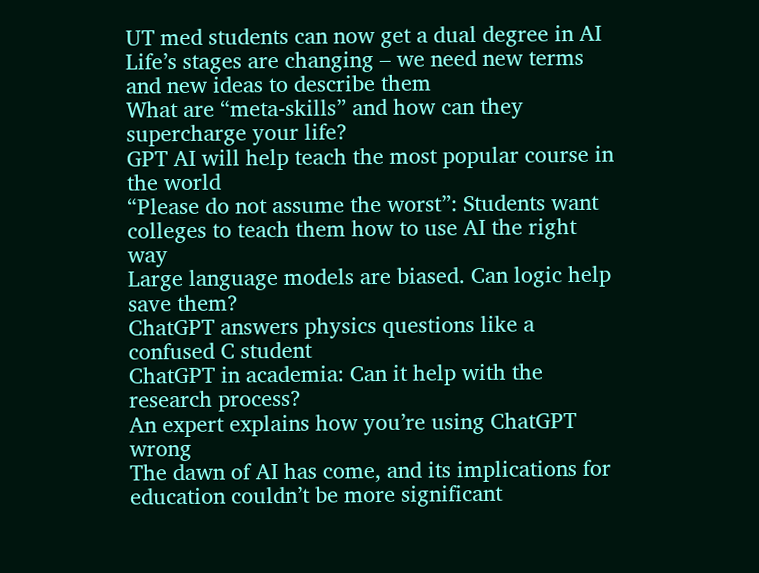UT med students can now get a dual degree in AI
Life’s stages are changing – we need new terms and new ideas to describe them
What are “meta-skills” and how can they supercharge your life?
GPT AI will help teach the most popular course in the world
“Please do not assume the worst”: Students want colleges to teach them how to use AI the right way
Large language models are biased. Can logic help save them?
ChatGPT answers physics questions like a confused C student
ChatGPT in academia: Can it help with the research process?
An expert explains how you’re using ChatGPT wrong
The dawn of AI has come, and its implications for education couldn’t be more significant